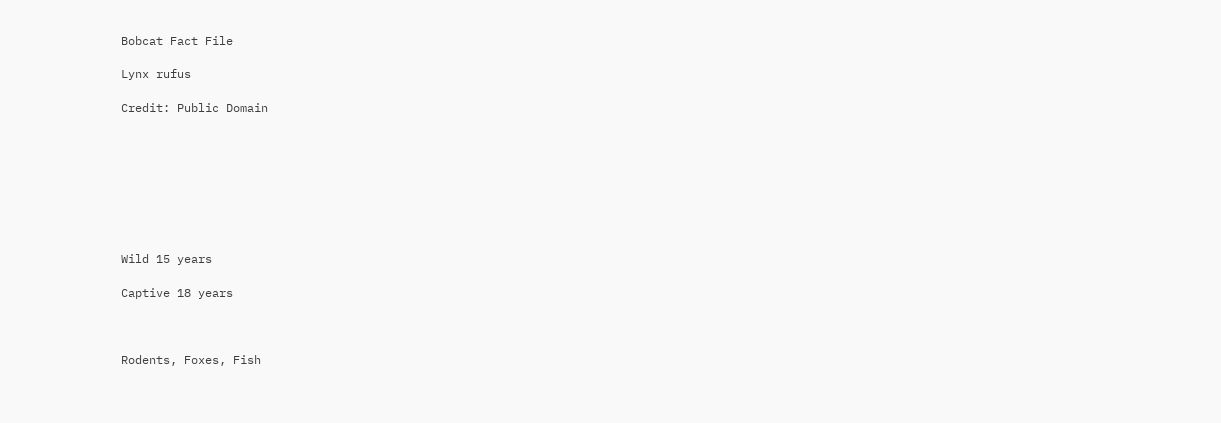Bobcat Fact File

Lynx rufus

Credit: Public Domain








Wild 15 years

Captive 18 years



Rodents, Foxes, Fish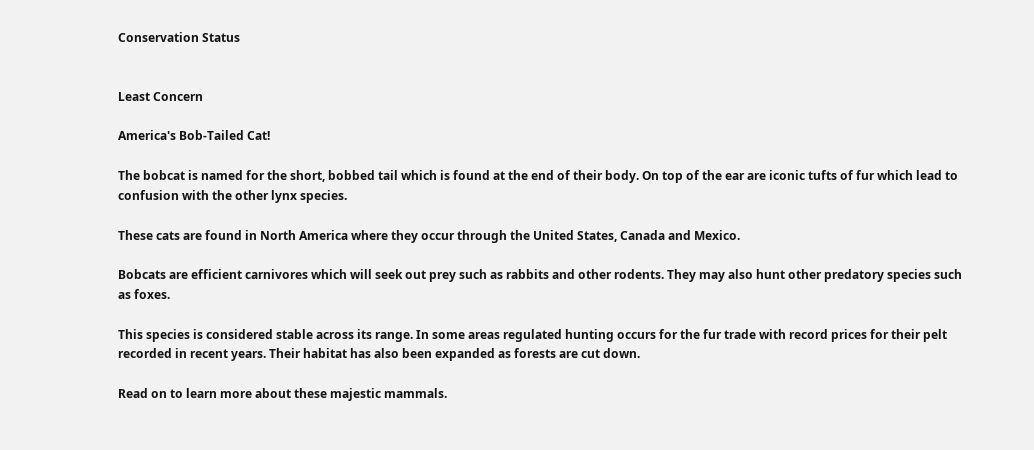Conservation Status


Least Concern

America's Bob-Tailed Cat!

The bobcat is named for the short, bobbed tail which is found at the end of their body. On top of the ear are iconic tufts of fur which lead to confusion with the other lynx species.

These cats are found in North America where they occur through the United States, Canada and Mexico.

Bobcats are efficient carnivores which will seek out prey such as rabbits and other rodents. They may also hunt other predatory species such as foxes.

This species is considered stable across its range. In some areas regulated hunting occurs for the fur trade with record prices for their pelt recorded in recent years. Their habitat has also been expanded as forests are cut down.

Read on to learn more about these majestic mammals.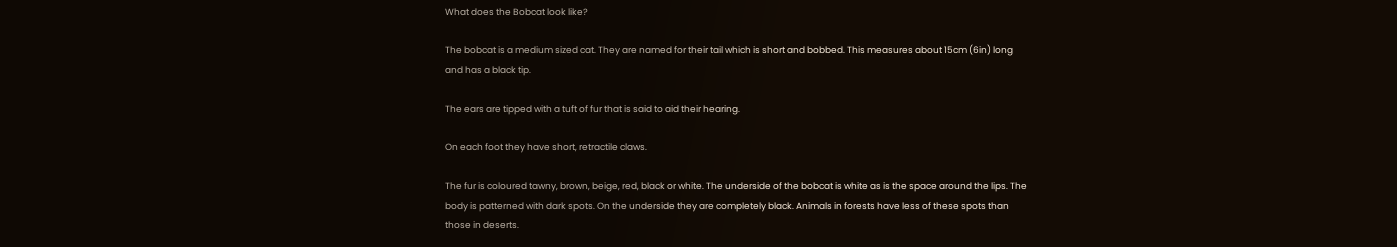What does the Bobcat look like?

The bobcat is a medium sized cat. They are named for their tail which is short and bobbed. This measures about 15cm (6in) long and has a black tip.

The ears are tipped with a tuft of fur that is said to aid their hearing.

On each foot they have short, retractile claws.

The fur is coloured tawny, brown, beige, red, black or white. The underside of the bobcat is white as is the space around the lips. The body is patterned with dark spots. On the underside they are completely black. Animals in forests have less of these spots than those in deserts.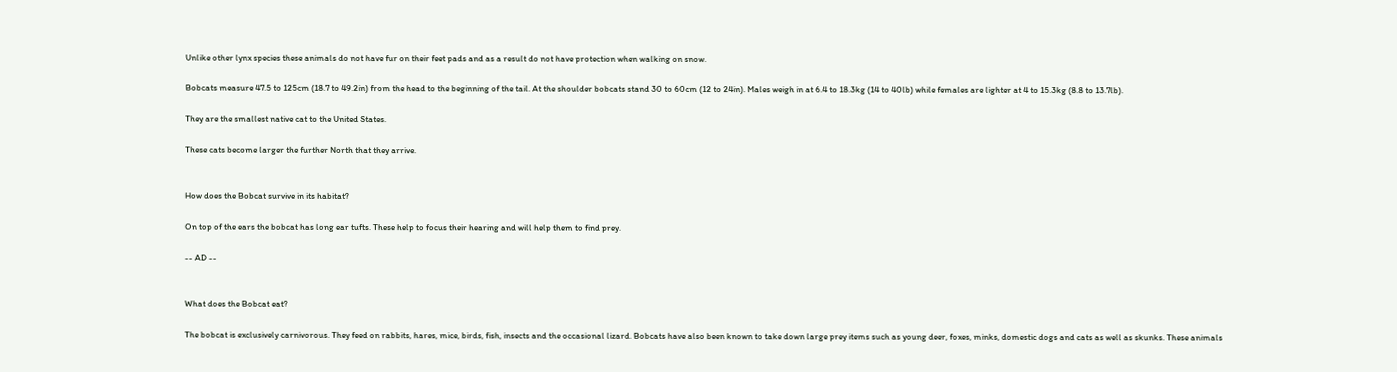Unlike other lynx species these animals do not have fur on their feet pads and as a result do not have protection when walking on snow.

Bobcats measure 47.5 to 125cm (18.7 to 49.2in) from the head to the beginning of the tail. At the shoulder bobcats stand 30 to 60cm (12 to 24in). Males weigh in at 6.4 to 18.3kg (14 to 40lb) while females are lighter at 4 to 15.3kg (8.8 to 13.7lb).

They are the smallest native cat to the United States.

These cats become larger the further North that they arrive.


How does the Bobcat survive in its habitat?

On top of the ears the bobcat has long ear tufts. These help to focus their hearing and will help them to find prey.

-- AD --


What does the Bobcat eat?

The bobcat is exclusively carnivorous. They feed on rabbits, hares, mice, birds, fish, insects and the occasional lizard. Bobcats have also been known to take down large prey items such as young deer, foxes, minks, domestic dogs and cats as well as skunks. These animals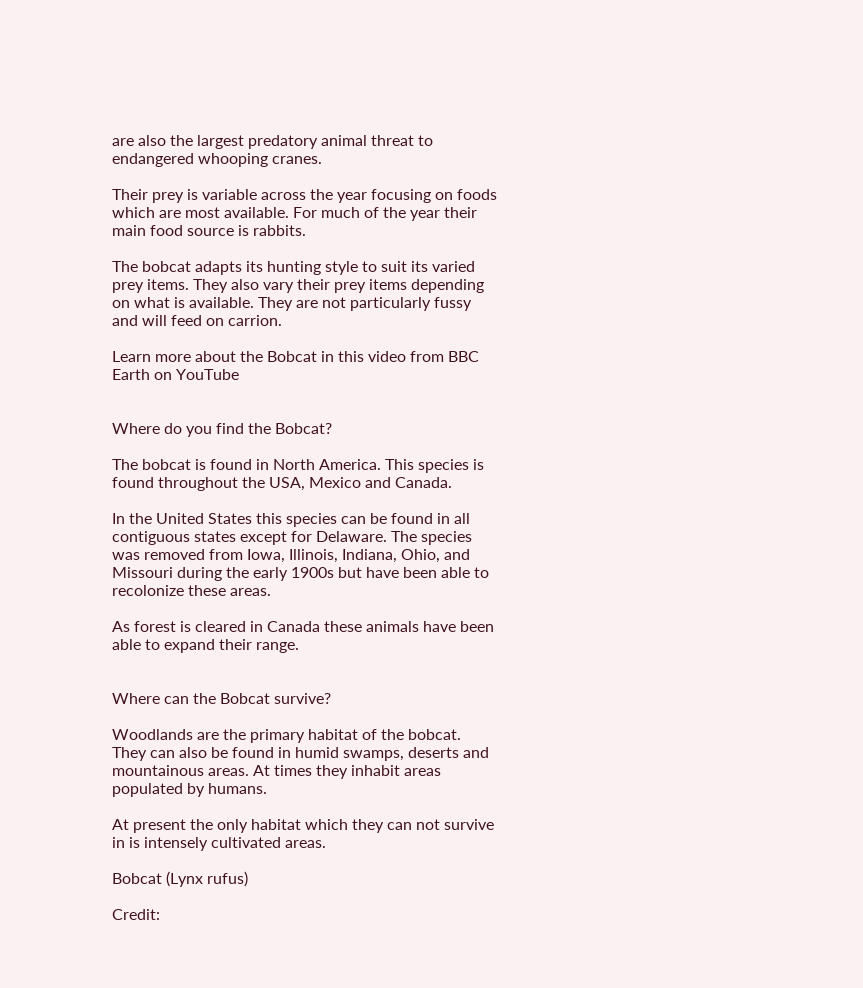are also the largest predatory animal threat to endangered whooping cranes.

Their prey is variable across the year focusing on foods which are most available. For much of the year their main food source is rabbits.

The bobcat adapts its hunting style to suit its varied prey items. They also vary their prey items depending on what is available. They are not particularly fussy and will feed on carrion.

Learn more about the Bobcat in this video from BBC Earth on YouTube


Where do you find the Bobcat?

The bobcat is found in North America. This species is found throughout the USA, Mexico and Canada.

In the United States this species can be found in all contiguous states except for Delaware. The species was removed from Iowa, Illinois, Indiana, Ohio, and Missouri during the early 1900s but have been able to recolonize these areas.

As forest is cleared in Canada these animals have been able to expand their range.


Where can the Bobcat survive?

Woodlands are the primary habitat of the bobcat. They can also be found in humid swamps, deserts and mountainous areas. At times they inhabit areas populated by humans.

At present the only habitat which they can not survive in is intensely cultivated areas.

Bobcat (Lynx rufus)

Credit: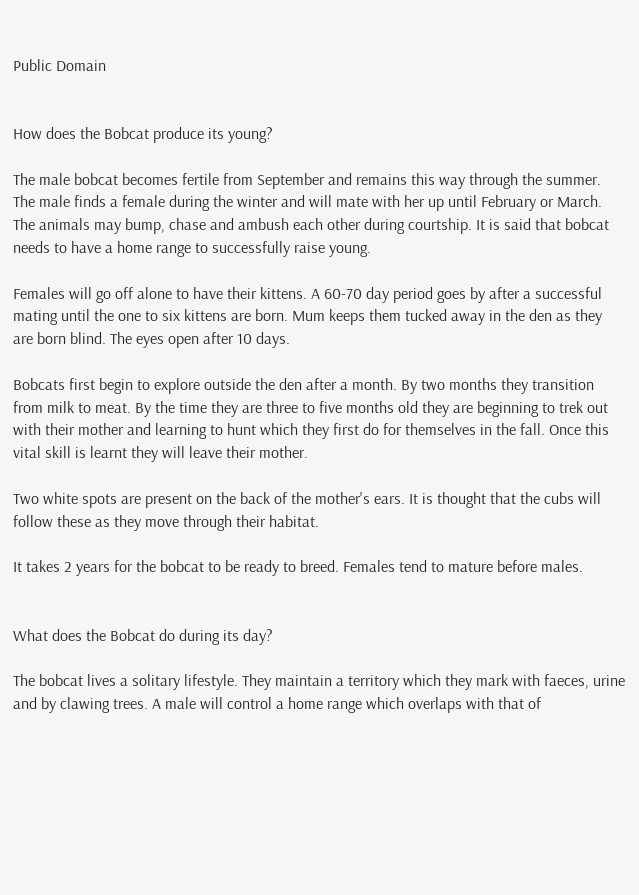Public Domain


How does the Bobcat produce its young?

The male bobcat becomes fertile from September and remains this way through the summer. The male finds a female during the winter and will mate with her up until February or March. The animals may bump, chase and ambush each other during courtship. It is said that bobcat needs to have a home range to successfully raise young.

Females will go off alone to have their kittens. A 60-70 day period goes by after a successful mating until the one to six kittens are born. Mum keeps them tucked away in the den as they are born blind. The eyes open after 10 days.

Bobcats first begin to explore outside the den after a month. By two months they transition from milk to meat. By the time they are three to five months old they are beginning to trek out with their mother and learning to hunt which they first do for themselves in the fall. Once this vital skill is learnt they will leave their mother.

Two white spots are present on the back of the mother's ears. It is thought that the cubs will follow these as they move through their habitat.

It takes 2 years for the bobcat to be ready to breed. Females tend to mature before males.


What does the Bobcat do during its day?

The bobcat lives a solitary lifestyle. They maintain a territory which they mark with faeces, urine and by clawing trees. A male will control a home range which overlaps with that of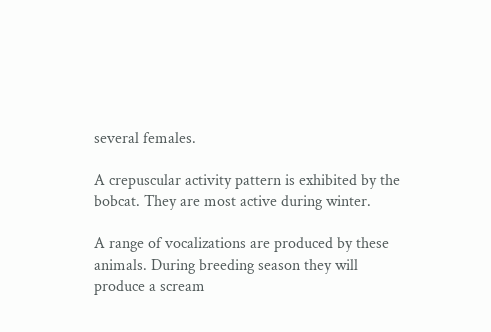several females.

A crepuscular activity pattern is exhibited by the bobcat. They are most active during winter.

A range of vocalizations are produced by these animals. During breeding season they will produce a scream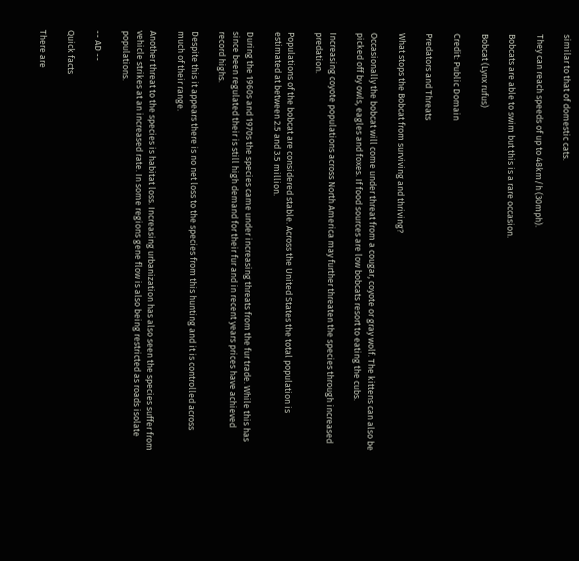similar to that of domestic cats.

They can reach speeds of up to 48km/h (30mph).

Bobcats are able to swim but this is a rare occasion.

Bobcat (Lynx rufus)

Credit: Public Domain

Predators and Threats

What stops the Bobcat from surviving and thriving?

Occasionally the bobcat will come under threat from a cougar, coyote or gray wolf. The kittens can also be picked off by owls, eagles and foxes. If food sources are low bobcats resort to eating the cubs.

Increasing coyote populations across North America may further threaten the species through increased predation.

Populations of the bobcat are considered stable. Across the United States the total population is estimated at between 2.5 and 3.5 million.

During the 1960s and 1970s the species came under increasing threats from the fur trade. While this has since been regulated their is still high demand for their fur and in recent years prices have achieved record highs.

Despite this it appears there is no net loss to the species from this hunting and it is controlled across much of their range.

Another threat to the species is habitat loss. Increasing urbanization has also seen the species suffer from vehicle strikes at an increased rate. In some regions gene flow is also being restricted as roads isolate populations.

-- AD --

Quick facts

There are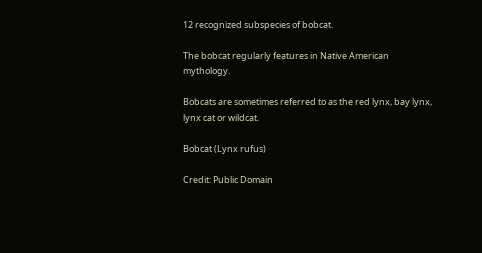12 recognized subspecies of bobcat.

The bobcat regularly features in Native American mythology.

Bobcats are sometimes referred to as the red lynx, bay lynx, lynx cat or wildcat.

Bobcat (Lynx rufus)

Credit: Public Domain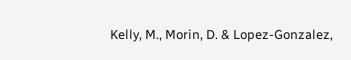Kelly, M., Morin, D. & Lopez-Gonzalez,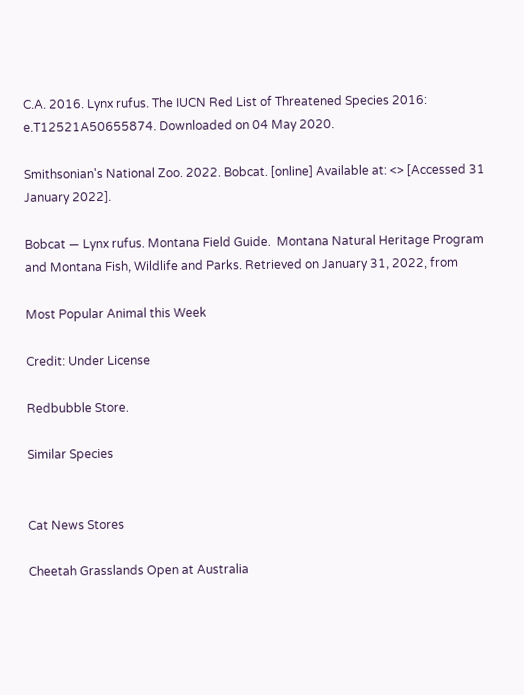C.A. 2016. Lynx rufus. The IUCN Red List of Threatened Species 2016: e.T12521A50655874. Downloaded on 04 May 2020.

Smithsonian's National Zoo. 2022. Bobcat. [online] Available at: <> [Accessed 31 January 2022].

Bobcat — Lynx rufus. Montana Field Guide.  Montana Natural Heritage Program and Montana Fish, Wildlife and Parks. Retrieved on January 31, 2022, from

Most Popular Animal this Week

Credit: Under License

Redbubble Store.

Similar Species


Cat News Stores

Cheetah Grasslands Open at Australia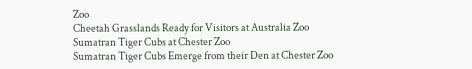Zoo
Cheetah Grasslands Ready for Visitors at Australia Zoo
Sumatran Tiger Cubs at Chester Zoo
Sumatran Tiger Cubs Emerge from their Den at Chester Zoo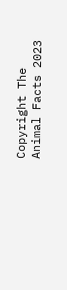Copyright The Animal Facts 2023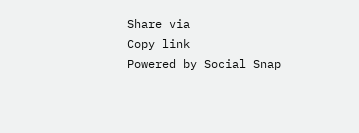Share via
Copy link
Powered by Social Snap